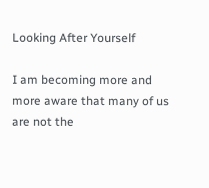Looking After Yourself

I am becoming more and more aware that many of us are not the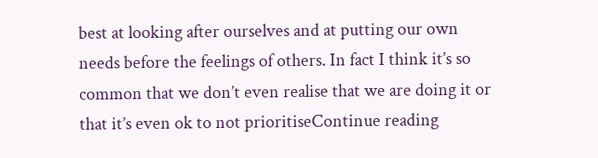best at looking after ourselves and at putting our own needs before the feelings of others. In fact I think it’s so common that we don’t even realise that we are doing it or that it’s even ok to not prioritiseContinue reading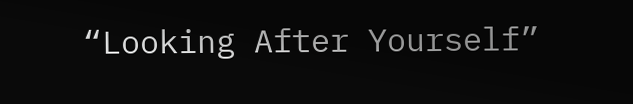“Looking After Yourself”